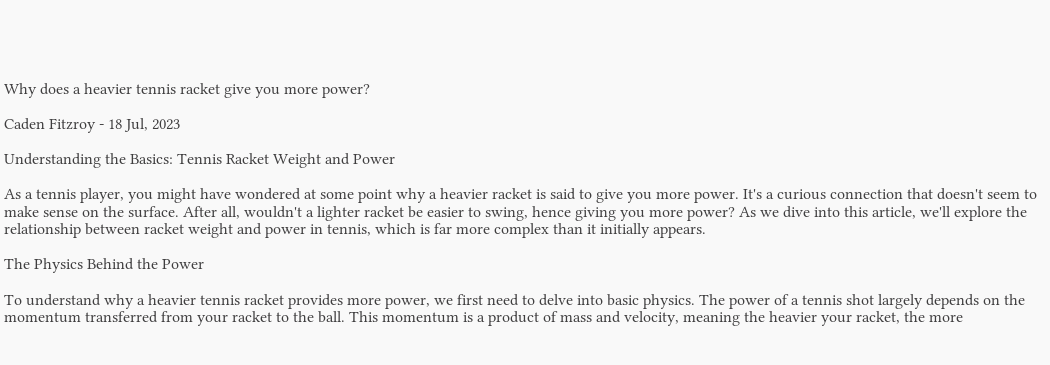Why does a heavier tennis racket give you more power?

Caden Fitzroy - 18 Jul, 2023

Understanding the Basics: Tennis Racket Weight and Power

As a tennis player, you might have wondered at some point why a heavier racket is said to give you more power. It's a curious connection that doesn't seem to make sense on the surface. After all, wouldn't a lighter racket be easier to swing, hence giving you more power? As we dive into this article, we'll explore the relationship between racket weight and power in tennis, which is far more complex than it initially appears.

The Physics Behind the Power

To understand why a heavier tennis racket provides more power, we first need to delve into basic physics. The power of a tennis shot largely depends on the momentum transferred from your racket to the ball. This momentum is a product of mass and velocity, meaning the heavier your racket, the more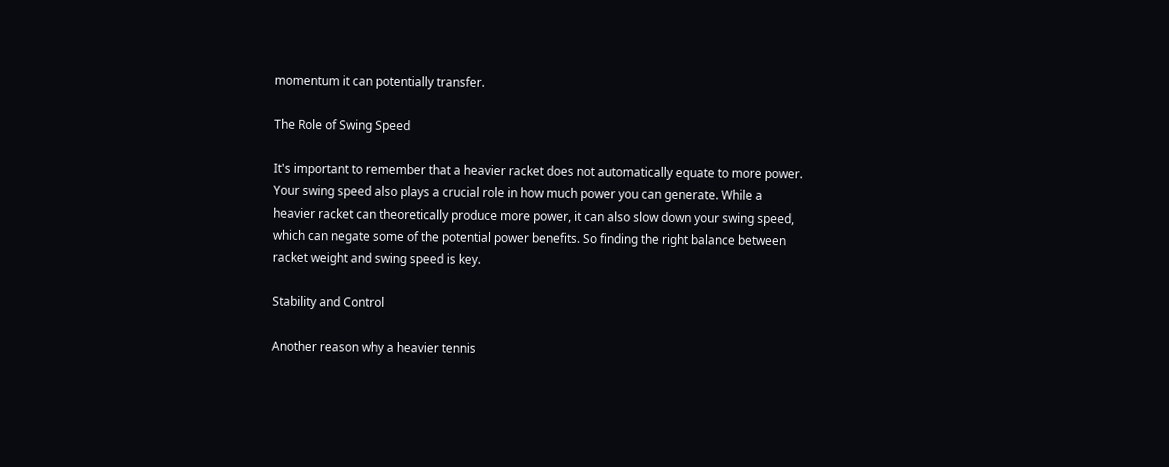momentum it can potentially transfer.

The Role of Swing Speed

It's important to remember that a heavier racket does not automatically equate to more power. Your swing speed also plays a crucial role in how much power you can generate. While a heavier racket can theoretically produce more power, it can also slow down your swing speed, which can negate some of the potential power benefits. So finding the right balance between racket weight and swing speed is key.

Stability and Control

Another reason why a heavier tennis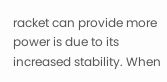racket can provide more power is due to its increased stability. When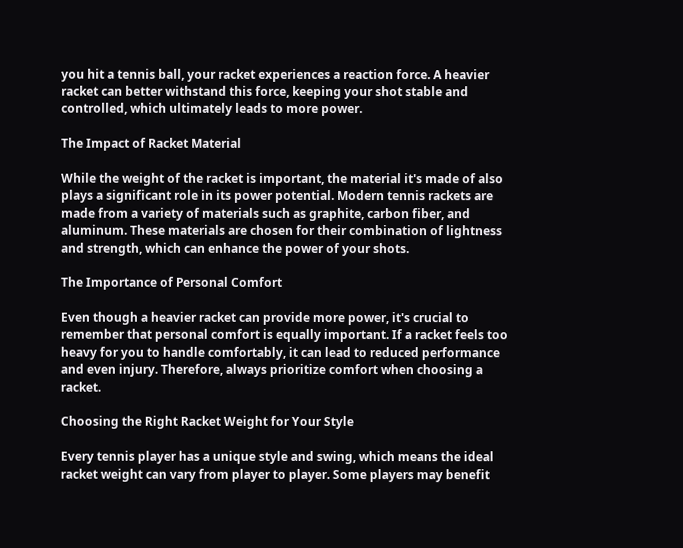you hit a tennis ball, your racket experiences a reaction force. A heavier racket can better withstand this force, keeping your shot stable and controlled, which ultimately leads to more power.

The Impact of Racket Material

While the weight of the racket is important, the material it's made of also plays a significant role in its power potential. Modern tennis rackets are made from a variety of materials such as graphite, carbon fiber, and aluminum. These materials are chosen for their combination of lightness and strength, which can enhance the power of your shots.

The Importance of Personal Comfort

Even though a heavier racket can provide more power, it's crucial to remember that personal comfort is equally important. If a racket feels too heavy for you to handle comfortably, it can lead to reduced performance and even injury. Therefore, always prioritize comfort when choosing a racket.

Choosing the Right Racket Weight for Your Style

Every tennis player has a unique style and swing, which means the ideal racket weight can vary from player to player. Some players may benefit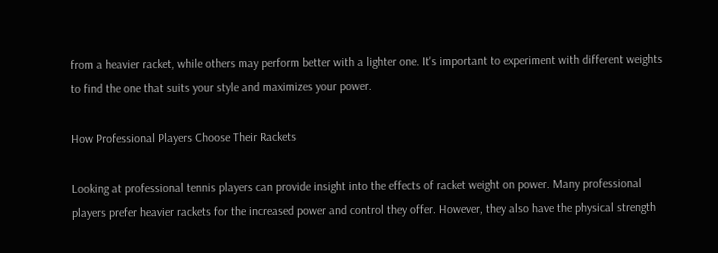from a heavier racket, while others may perform better with a lighter one. It's important to experiment with different weights to find the one that suits your style and maximizes your power.

How Professional Players Choose Their Rackets

Looking at professional tennis players can provide insight into the effects of racket weight on power. Many professional players prefer heavier rackets for the increased power and control they offer. However, they also have the physical strength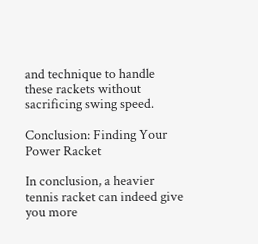and technique to handle these rackets without sacrificing swing speed.

Conclusion: Finding Your Power Racket

In conclusion, a heavier tennis racket can indeed give you more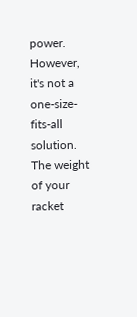power. However, it's not a one-size-fits-all solution. The weight of your racket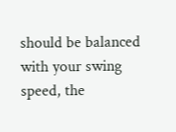should be balanced with your swing speed, the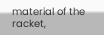material of the racket,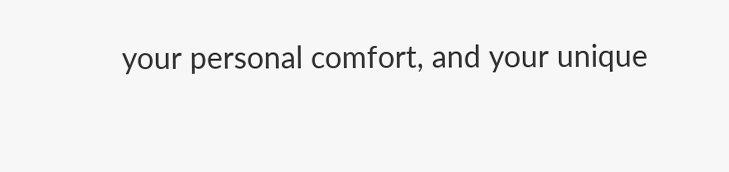your personal comfort, and your unique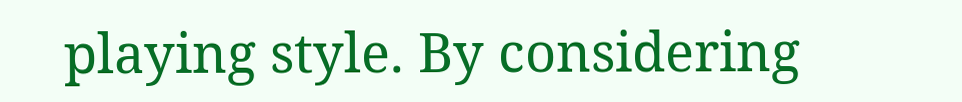playing style. By considering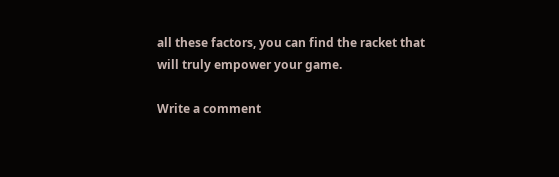all these factors, you can find the racket that will truly empower your game.

Write a comment